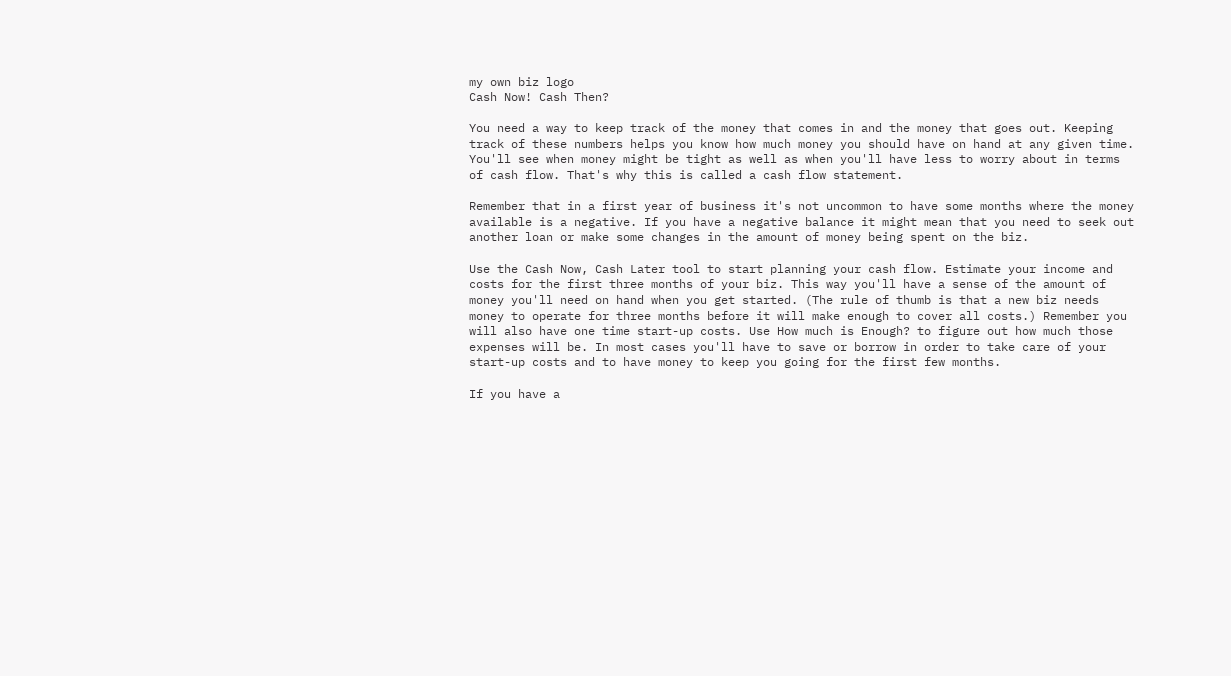my own biz logo
Cash Now! Cash Then?

You need a way to keep track of the money that comes in and the money that goes out. Keeping track of these numbers helps you know how much money you should have on hand at any given time. You'll see when money might be tight as well as when you'll have less to worry about in terms of cash flow. That's why this is called a cash flow statement.

Remember that in a first year of business it's not uncommon to have some months where the money available is a negative. If you have a negative balance it might mean that you need to seek out another loan or make some changes in the amount of money being spent on the biz.

Use the Cash Now, Cash Later tool to start planning your cash flow. Estimate your income and costs for the first three months of your biz. This way you'll have a sense of the amount of money you'll need on hand when you get started. (The rule of thumb is that a new biz needs money to operate for three months before it will make enough to cover all costs.) Remember you will also have one time start-up costs. Use How much is Enough? to figure out how much those expenses will be. In most cases you'll have to save or borrow in order to take care of your start-up costs and to have money to keep you going for the first few months.

If you have a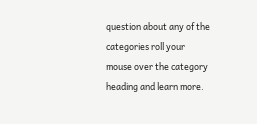question about any of the categories roll your mouse over the category heading and learn more.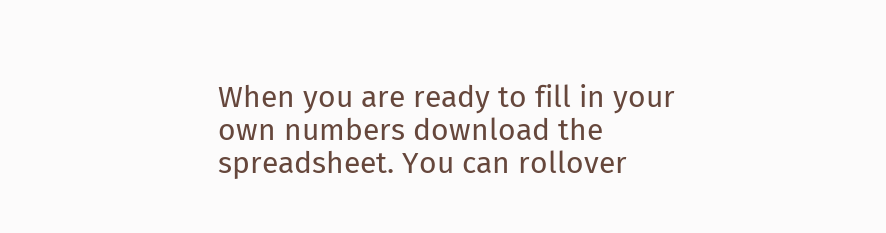When you are ready to fill in your own numbers download the spreadsheet. You can rollover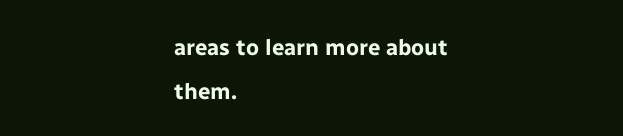areas to learn more about them.